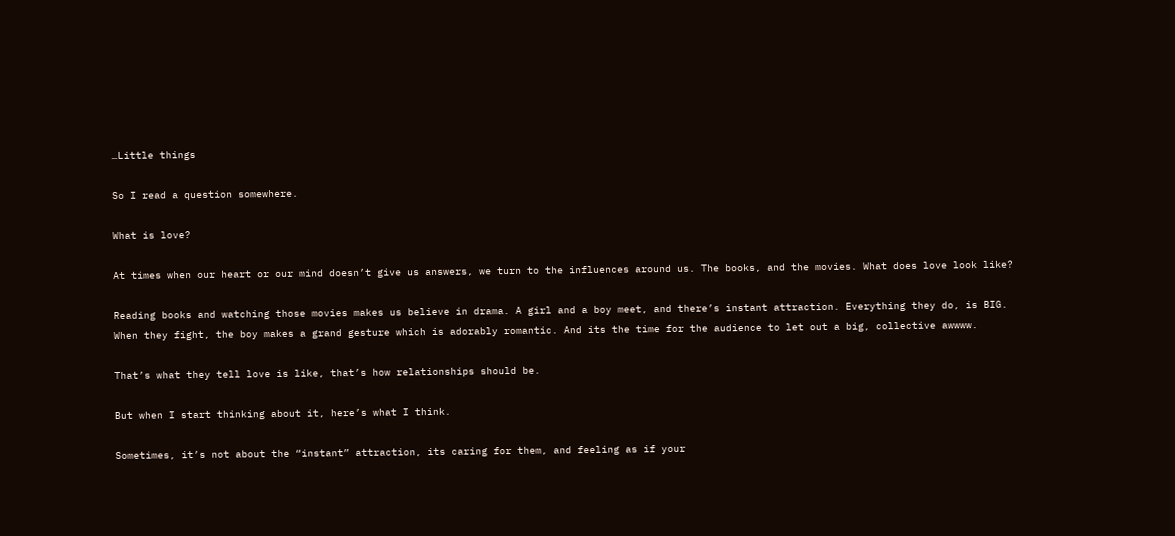…Little things

So I read a question somewhere.

What is love?

At times when our heart or our mind doesn’t give us answers, we turn to the influences around us. The books, and the movies. What does love look like?

Reading books and watching those movies makes us believe in drama. A girl and a boy meet, and there’s instant attraction. Everything they do, is BIG. When they fight, the boy makes a grand gesture which is adorably romantic. And its the time for the audience to let out a big, collective awwww.

That’s what they tell love is like, that’s how relationships should be.

But when I start thinking about it, here’s what I think.

Sometimes, it’s not about the “instant” attraction, its caring for them, and feeling as if your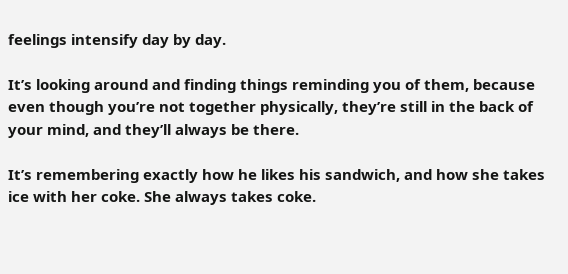feelings intensify day by day.

It’s looking around and finding things reminding you of them, because even though you’re not together physically, they’re still in the back of your mind, and they’ll always be there.

It’s remembering exactly how he likes his sandwich, and how she takes ice with her coke. She always takes coke.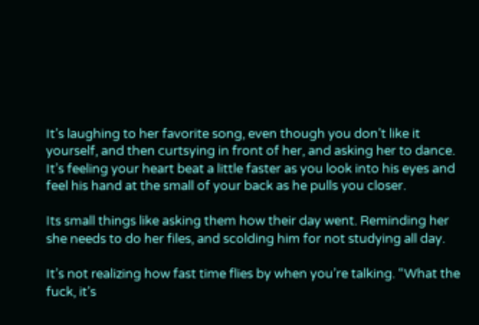It’s laughing to her favorite song, even though you don’t like it yourself, and then curtsying in front of her, and asking her to dance. It’s feeling your heart beat a little faster as you look into his eyes and feel his hand at the small of your back as he pulls you closer.

Its small things like asking them how their day went. Reminding her she needs to do her files, and scolding him for not studying all day.

It’s not realizing how fast time flies by when you’re talking. “What the fuck, it’s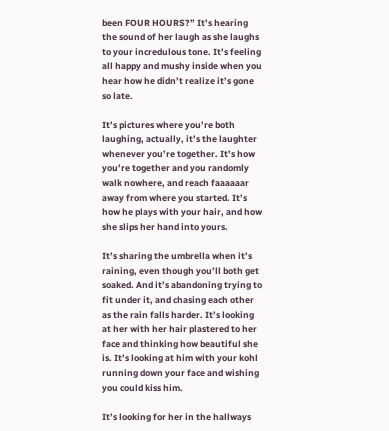been FOUR HOURS?” It’s hearing the sound of her laugh as she laughs to your incredulous tone. It’s feeling all happy and mushy inside when you hear how he didn’t realize it’s gone so late.

It’s pictures where you’re both laughing, actually, it’s the laughter whenever you’re together. It’s how you’re together and you randomly walk nowhere, and reach faaaaaar away from where you started. It’s how he plays with your hair, and how she slips her hand into yours.

It’s sharing the umbrella when it’s raining, even though you’ll both get soaked. And it’s abandoning trying to fit under it, and chasing each other as the rain falls harder. It’s looking at her with her hair plastered to her face and thinking how beautiful she is. It’s looking at him with your kohl running down your face and wishing you could kiss him.

It’s looking for her in the hallways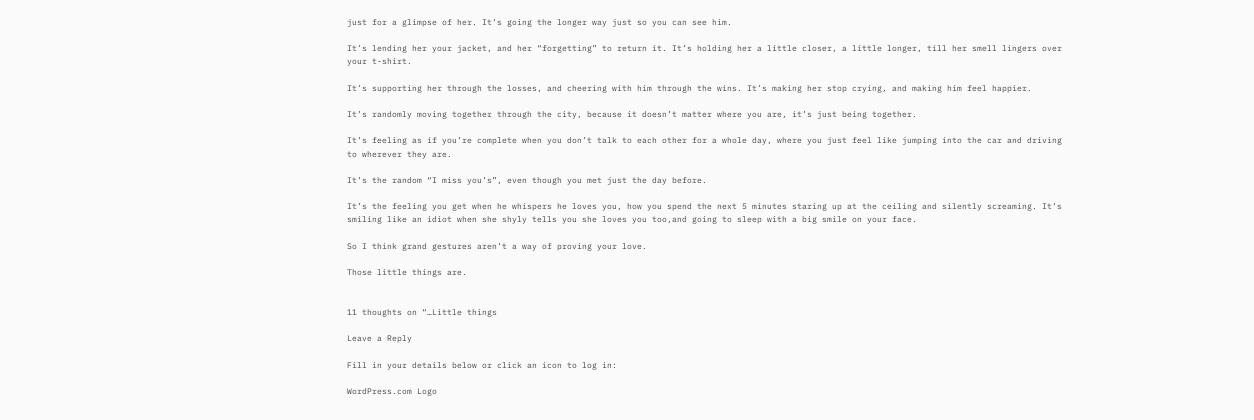just for a glimpse of her. It’s going the longer way just so you can see him.

It’s lending her your jacket, and her “forgetting” to return it. It’s holding her a little closer, a little longer, till her smell lingers over your t-shirt.

It’s supporting her through the losses, and cheering with him through the wins. It’s making her stop crying, and making him feel happier.

It’s randomly moving together through the city, because it doesn’t matter where you are, it’s just being together.

It’s feeling as if you’re complete when you don’t talk to each other for a whole day, where you just feel like jumping into the car and driving to wherever they are.

It’s the random “I miss you’s”, even though you met just the day before.

It’s the feeling you get when he whispers he loves you, how you spend the next 5 minutes staring up at the ceiling and silently screaming. It’s smiling like an idiot when she shyly tells you she loves you too,and going to sleep with a big smile on your face.

So I think grand gestures aren’t a way of proving your love.

Those little things are.


11 thoughts on “…Little things

Leave a Reply

Fill in your details below or click an icon to log in:

WordPress.com Logo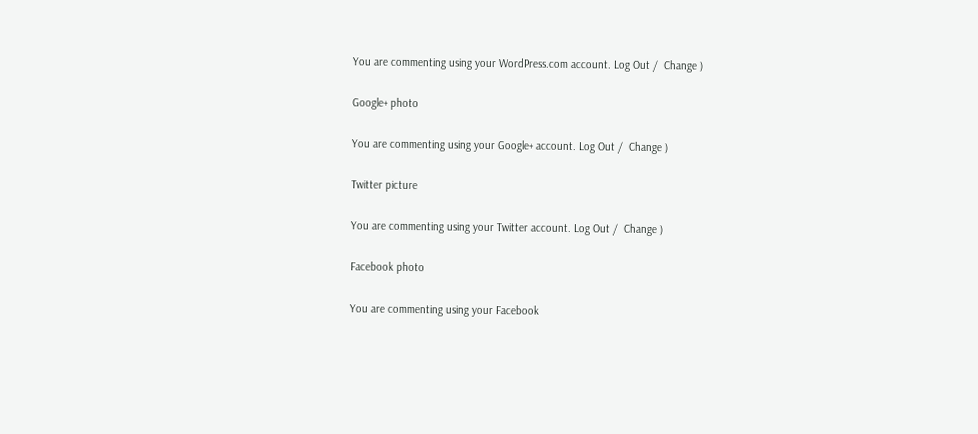You are commenting using your WordPress.com account. Log Out /  Change )

Google+ photo

You are commenting using your Google+ account. Log Out /  Change )

Twitter picture

You are commenting using your Twitter account. Log Out /  Change )

Facebook photo

You are commenting using your Facebook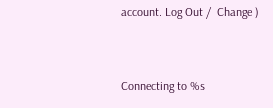account. Log Out /  Change )


Connecting to %s